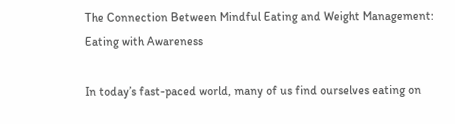The Connection Between Mindful Eating and Weight Management: Eating with Awareness

In today’s fast-paced world, many of us find ourselves eating on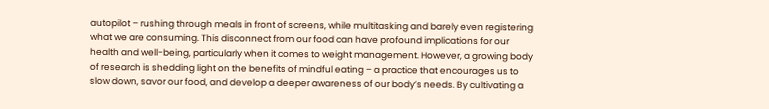autopilot – rushing through meals in front of screens, while multitasking and barely even registering what we are consuming. This disconnect from our food can have profound implications for our health and well-being, particularly when it comes to weight management. However, a growing body of research is shedding light on the benefits of mindful eating – a practice that encourages us to slow down, savor our food, and develop a deeper awareness of our body’s needs. By cultivating a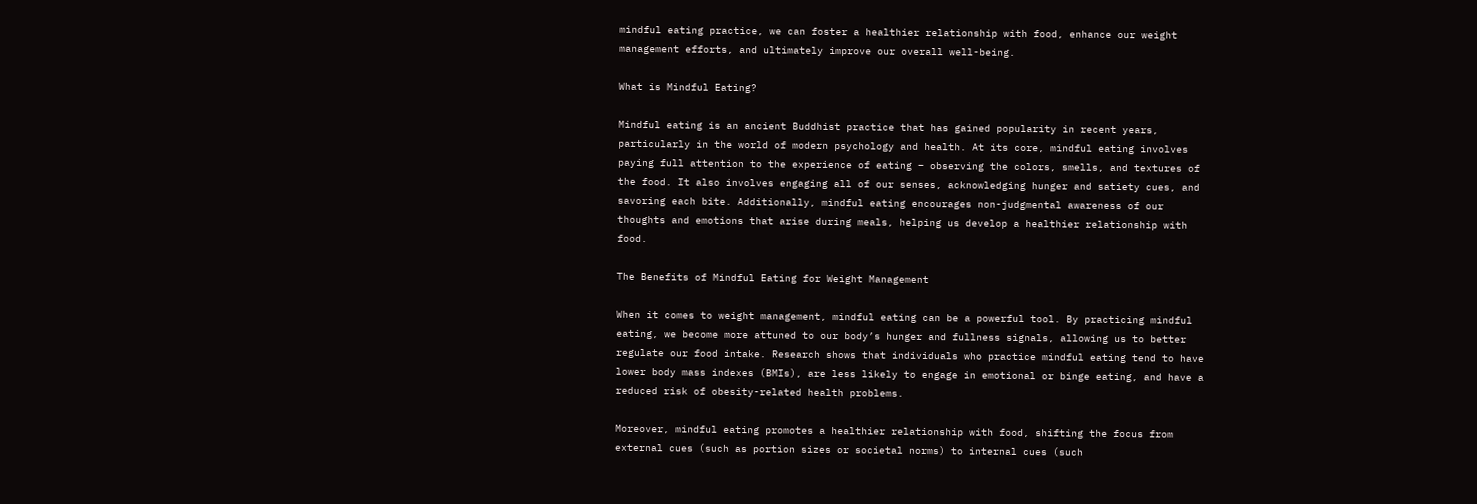mindful eating practice, we can foster a healthier relationship with food, enhance our weight management efforts, and ultimately improve our overall well-being.

What is Mindful Eating?

Mindful eating is an ancient Buddhist practice that has gained popularity in recent years, particularly in the world of modern psychology and health. At its core, mindful eating involves paying full attention to the experience of eating – observing the colors, smells, and textures of the food. It also involves engaging all of our senses, acknowledging hunger and satiety cues, and savoring each bite. Additionally, mindful eating encourages non-judgmental awareness of our thoughts and emotions that arise during meals, helping us develop a healthier relationship with food.

The Benefits of Mindful Eating for Weight Management

When it comes to weight management, mindful eating can be a powerful tool. By practicing mindful eating, we become more attuned to our body’s hunger and fullness signals, allowing us to better regulate our food intake. Research shows that individuals who practice mindful eating tend to have lower body mass indexes (BMIs), are less likely to engage in emotional or binge eating, and have a reduced risk of obesity-related health problems.

Moreover, mindful eating promotes a healthier relationship with food, shifting the focus from external cues (such as portion sizes or societal norms) to internal cues (such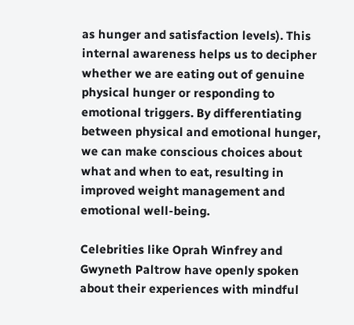as hunger and satisfaction levels). This internal awareness helps us to decipher whether we are eating out of genuine physical hunger or responding to emotional triggers. By differentiating between physical and emotional hunger, we can make conscious choices about what and when to eat, resulting in improved weight management and emotional well-being.

Celebrities like Oprah Winfrey and Gwyneth Paltrow have openly spoken about their experiences with mindful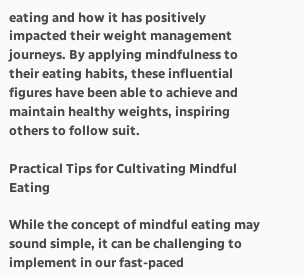eating and how it has positively impacted their weight management journeys. By applying mindfulness to their eating habits, these influential figures have been able to achieve and maintain healthy weights, inspiring others to follow suit.

Practical Tips for Cultivating Mindful Eating

While the concept of mindful eating may sound simple, it can be challenging to implement in our fast-paced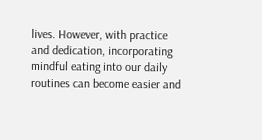lives. However, with practice and dedication, incorporating mindful eating into our daily routines can become easier and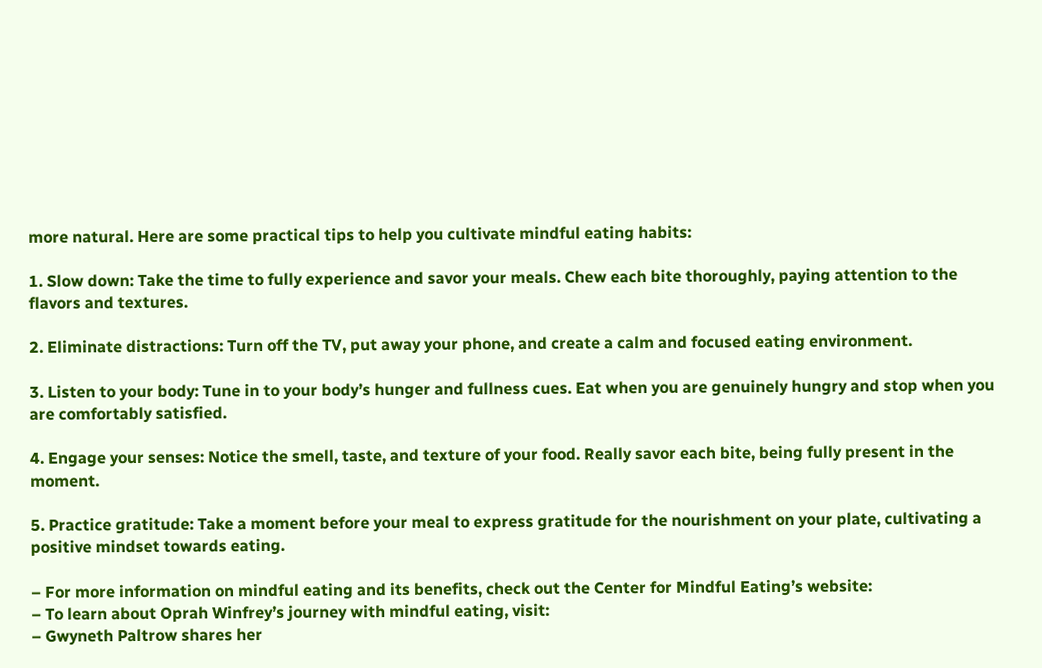more natural. Here are some practical tips to help you cultivate mindful eating habits:

1. Slow down: Take the time to fully experience and savor your meals. Chew each bite thoroughly, paying attention to the flavors and textures.

2. Eliminate distractions: Turn off the TV, put away your phone, and create a calm and focused eating environment.

3. Listen to your body: Tune in to your body’s hunger and fullness cues. Eat when you are genuinely hungry and stop when you are comfortably satisfied.

4. Engage your senses: Notice the smell, taste, and texture of your food. Really savor each bite, being fully present in the moment.

5. Practice gratitude: Take a moment before your meal to express gratitude for the nourishment on your plate, cultivating a positive mindset towards eating.

– For more information on mindful eating and its benefits, check out the Center for Mindful Eating’s website:
– To learn about Oprah Winfrey’s journey with mindful eating, visit:
– Gwyneth Paltrow shares her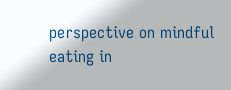perspective on mindful eating in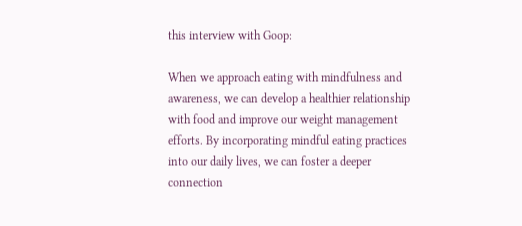this interview with Goop:

When we approach eating with mindfulness and awareness, we can develop a healthier relationship with food and improve our weight management efforts. By incorporating mindful eating practices into our daily lives, we can foster a deeper connection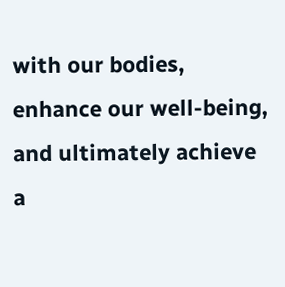with our bodies, enhance our well-being, and ultimately achieve a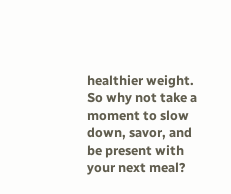healthier weight. So why not take a moment to slow down, savor, and be present with your next meal?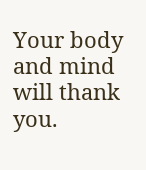Your body and mind will thank you.